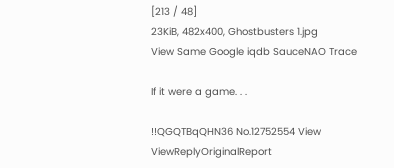[213 / 48]
23KiB, 482x400, Ghostbusters 1.jpg
View Same Google iqdb SauceNAO Trace

If it were a game. . .

!!QGQTBqQHN36 No.12752554 View ViewReplyOriginalReport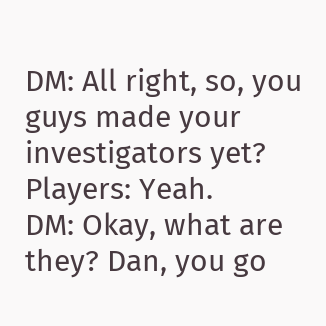DM: All right, so, you guys made your investigators yet?
Players: Yeah.
DM: Okay, what are they? Dan, you go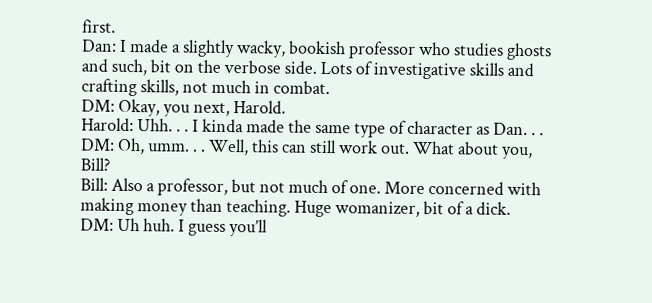first.
Dan: I made a slightly wacky, bookish professor who studies ghosts and such, bit on the verbose side. Lots of investigative skills and crafting skills, not much in combat.
DM: Okay, you next, Harold.
Harold: Uhh. . . I kinda made the same type of character as Dan. . .
DM: Oh, umm. . . Well, this can still work out. What about you, Bill?
Bill: Also a professor, but not much of one. More concerned with making money than teaching. Huge womanizer, bit of a dick.
DM: Uh huh. I guess you’ll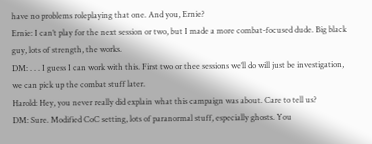have no problems roleplaying that one. And you, Ernie?
Ernie: I can’t play for the next session or two, but I made a more combat-focused dude. Big black guy, lots of strength, the works.
DM: . . . I guess I can work with this. First two or thee sessions we’ll do will just be investigation, we can pick up the combat stuff later.
Harold: Hey, you never really did explain what this campaign was about. Care to tell us?
DM: Sure. Modified CoC setting, lots of paranormal stuff, especially ghosts. You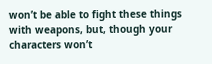won’t be able to fight these things with weapons, but, though your characters won’t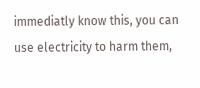immediatly know this, you can use electricity to harm them,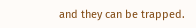and they can be trapped.